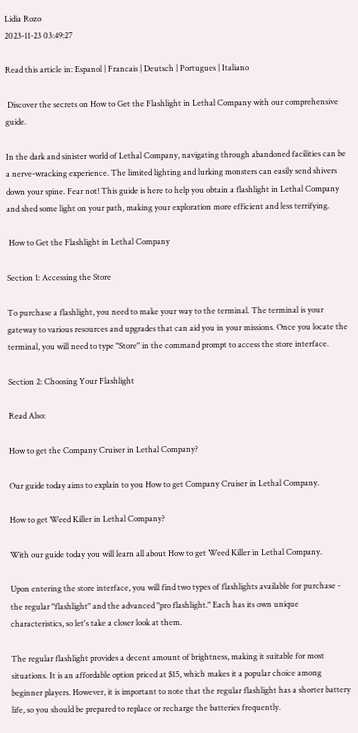Lidia Rozo
2023-11-23 03:49:27

Read this article in: Espanol | Francais | Deutsch | Portugues | Italiano

 Discover the secrets on How to Get the Flashlight in Lethal Company with our comprehensive guide.

In the dark and sinister world of Lethal Company, navigating through abandoned facilities can be a nerve-wracking experience. The limited lighting and lurking monsters can easily send shivers down your spine. Fear not! This guide is here to help you obtain a flashlight in Lethal Company and shed some light on your path, making your exploration more efficient and less terrifying.

 How to Get the Flashlight in Lethal Company

Section 1: Accessing the Store

To purchase a flashlight, you need to make your way to the terminal. The terminal is your gateway to various resources and upgrades that can aid you in your missions. Once you locate the terminal, you will need to type "Store" in the command prompt to access the store interface.

Section 2: Choosing Your Flashlight

Read Also:

How to get the Company Cruiser in Lethal Company?

Our guide today aims to explain to you How to get Company Cruiser in Lethal Company.

How to get Weed Killer in Lethal Company?

With our guide today you will learn all about How to get Weed Killer in Lethal Company.

Upon entering the store interface, you will find two types of flashlights available for purchase - the regular "flashlight" and the advanced "pro flashlight." Each has its own unique characteristics, so let's take a closer look at them.

The regular flashlight provides a decent amount of brightness, making it suitable for most situations. It is an affordable option priced at $15, which makes it a popular choice among beginner players. However, it is important to note that the regular flashlight has a shorter battery life, so you should be prepared to replace or recharge the batteries frequently.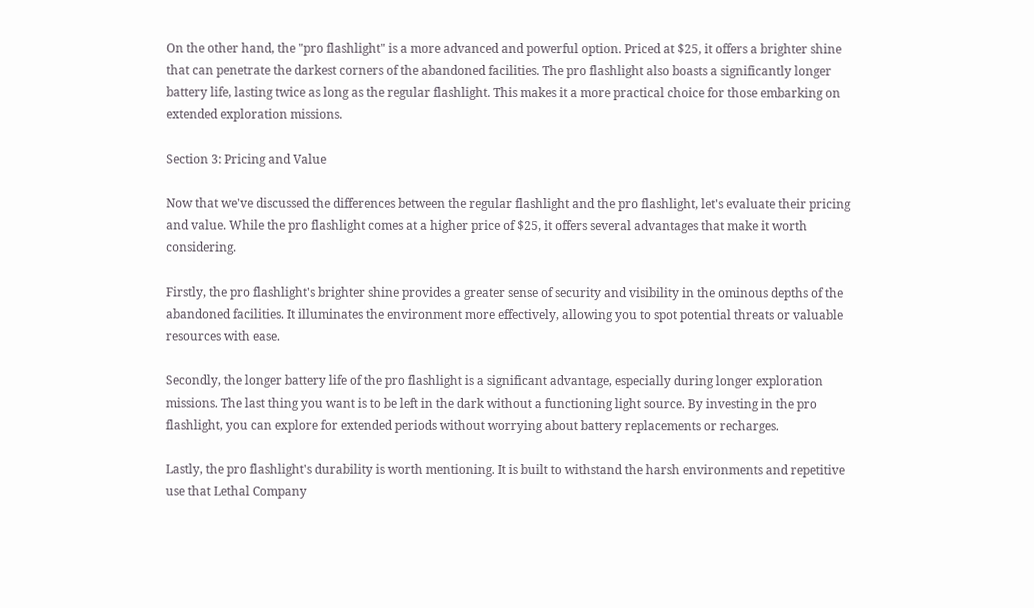On the other hand, the "pro flashlight" is a more advanced and powerful option. Priced at $25, it offers a brighter shine that can penetrate the darkest corners of the abandoned facilities. The pro flashlight also boasts a significantly longer battery life, lasting twice as long as the regular flashlight. This makes it a more practical choice for those embarking on extended exploration missions.

Section 3: Pricing and Value

Now that we've discussed the differences between the regular flashlight and the pro flashlight, let's evaluate their pricing and value. While the pro flashlight comes at a higher price of $25, it offers several advantages that make it worth considering.

Firstly, the pro flashlight's brighter shine provides a greater sense of security and visibility in the ominous depths of the abandoned facilities. It illuminates the environment more effectively, allowing you to spot potential threats or valuable resources with ease.

Secondly, the longer battery life of the pro flashlight is a significant advantage, especially during longer exploration missions. The last thing you want is to be left in the dark without a functioning light source. By investing in the pro flashlight, you can explore for extended periods without worrying about battery replacements or recharges.

Lastly, the pro flashlight's durability is worth mentioning. It is built to withstand the harsh environments and repetitive use that Lethal Company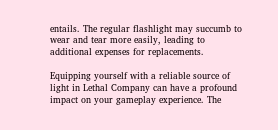entails. The regular flashlight may succumb to wear and tear more easily, leading to additional expenses for replacements.

Equipping yourself with a reliable source of light in Lethal Company can have a profound impact on your gameplay experience. The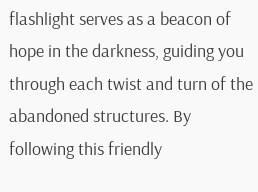flashlight serves as a beacon of hope in the darkness, guiding you through each twist and turn of the abandoned structures. By following this friendly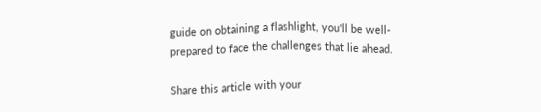guide on obtaining a flashlight, you'll be well-prepared to face the challenges that lie ahead.

Share this article with your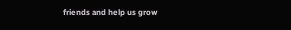friends and help us grow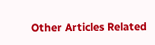Other Articles Related